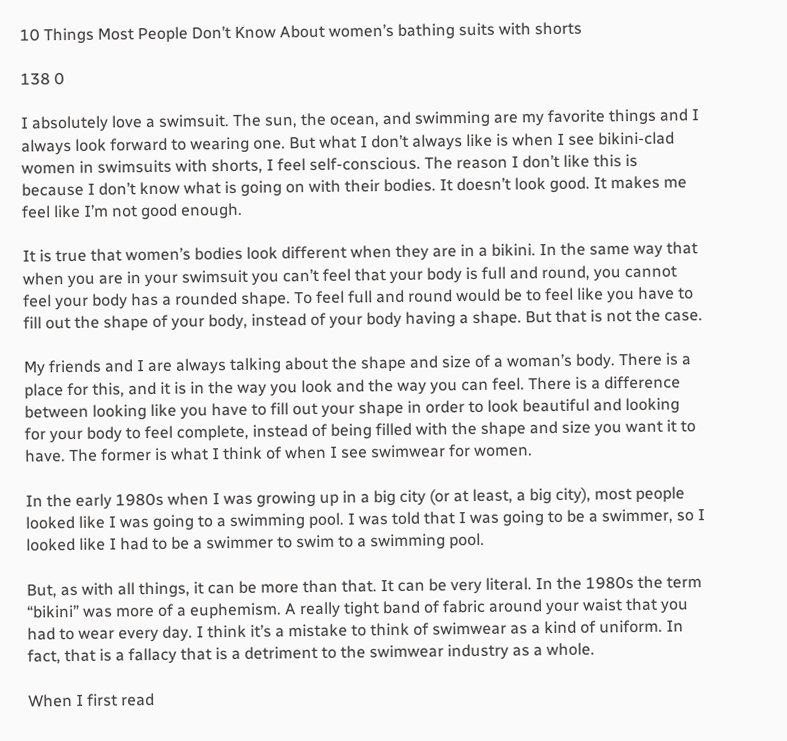10 Things Most People Don’t Know About women’s bathing suits with shorts

138 0

I absolutely love a swimsuit. The sun, the ocean, and swimming are my favorite things and I always look forward to wearing one. But what I don’t always like is when I see bikini-clad women in swimsuits with shorts, I feel self-conscious. The reason I don’t like this is because I don’t know what is going on with their bodies. It doesn’t look good. It makes me feel like I’m not good enough.

It is true that women’s bodies look different when they are in a bikini. In the same way that when you are in your swimsuit you can’t feel that your body is full and round, you cannot feel your body has a rounded shape. To feel full and round would be to feel like you have to fill out the shape of your body, instead of your body having a shape. But that is not the case.

My friends and I are always talking about the shape and size of a woman’s body. There is a place for this, and it is in the way you look and the way you can feel. There is a difference between looking like you have to fill out your shape in order to look beautiful and looking for your body to feel complete, instead of being filled with the shape and size you want it to have. The former is what I think of when I see swimwear for women.

In the early 1980s when I was growing up in a big city (or at least, a big city), most people looked like I was going to a swimming pool. I was told that I was going to be a swimmer, so I looked like I had to be a swimmer to swim to a swimming pool.

But, as with all things, it can be more than that. It can be very literal. In the 1980s the term “bikini” was more of a euphemism. A really tight band of fabric around your waist that you had to wear every day. I think it’s a mistake to think of swimwear as a kind of uniform. In fact, that is a fallacy that is a detriment to the swimwear industry as a whole.

When I first read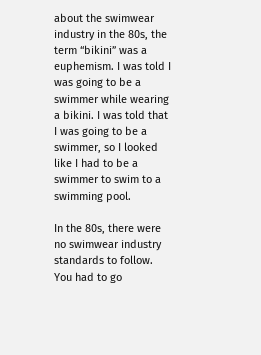about the swimwear industry in the 80s, the term “bikini” was a euphemism. I was told I was going to be a swimmer while wearing a bikini. I was told that I was going to be a swimmer, so I looked like I had to be a swimmer to swim to a swimming pool.

In the 80s, there were no swimwear industry standards to follow. You had to go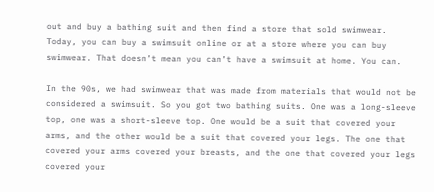out and buy a bathing suit and then find a store that sold swimwear. Today, you can buy a swimsuit online or at a store where you can buy swimwear. That doesn’t mean you can’t have a swimsuit at home. You can.

In the 90s, we had swimwear that was made from materials that would not be considered a swimsuit. So you got two bathing suits. One was a long-sleeve top, one was a short-sleeve top. One would be a suit that covered your arms, and the other would be a suit that covered your legs. The one that covered your arms covered your breasts, and the one that covered your legs covered your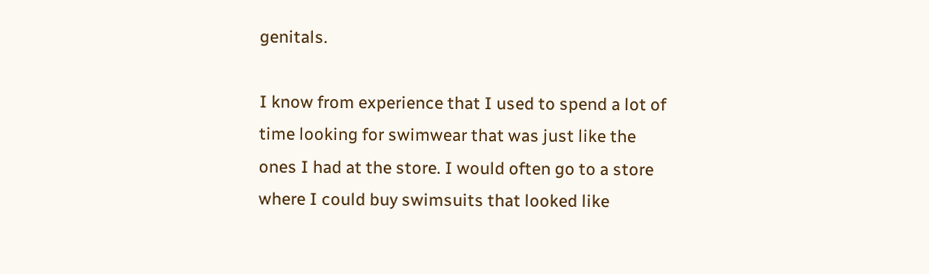genitals.

I know from experience that I used to spend a lot of time looking for swimwear that was just like the ones I had at the store. I would often go to a store where I could buy swimsuits that looked like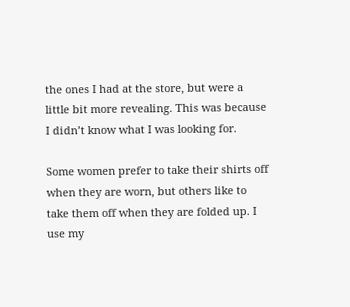the ones I had at the store, but were a little bit more revealing. This was because I didn’t know what I was looking for.

Some women prefer to take their shirts off when they are worn, but others like to take them off when they are folded up. I use my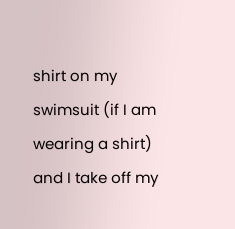shirt on my swimsuit (if I am wearing a shirt) and I take off my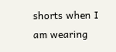shorts when I am wearing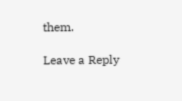them.

Leave a Reply